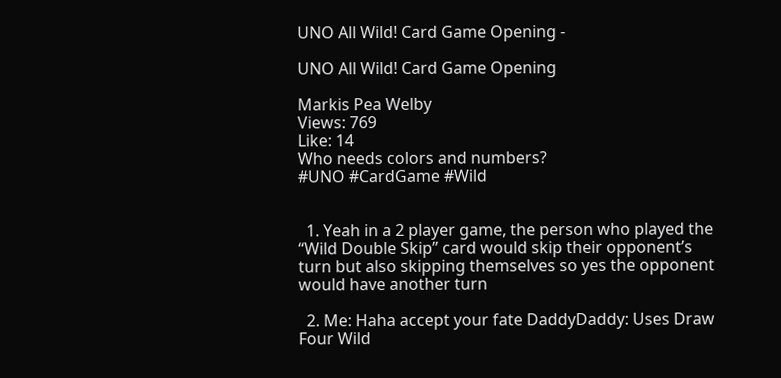UNO All Wild! Card Game Opening -

UNO All Wild! Card Game Opening

Markis Pea Welby
Views: 769
Like: 14
Who needs colors and numbers?
#UNO #CardGame #Wild


  1. Yeah in a 2 player game, the person who played the “Wild Double Skip” card would skip their opponent’s turn but also skipping themselves so yes the opponent would have another turn

  2. Me: Haha accept your fate DaddyDaddy: Uses Draw Four Wild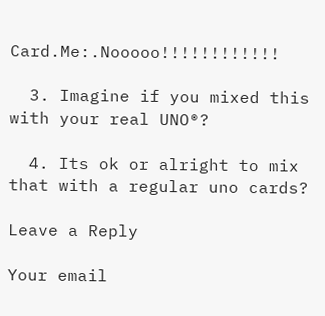Card.Me:.Nooooo!!!!!!!!!!!!

  3. Imagine if you mixed this with your real UNO®?

  4. Its ok or alright to mix that with a regular uno cards?

Leave a Reply

Your email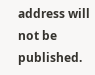address will not be published.